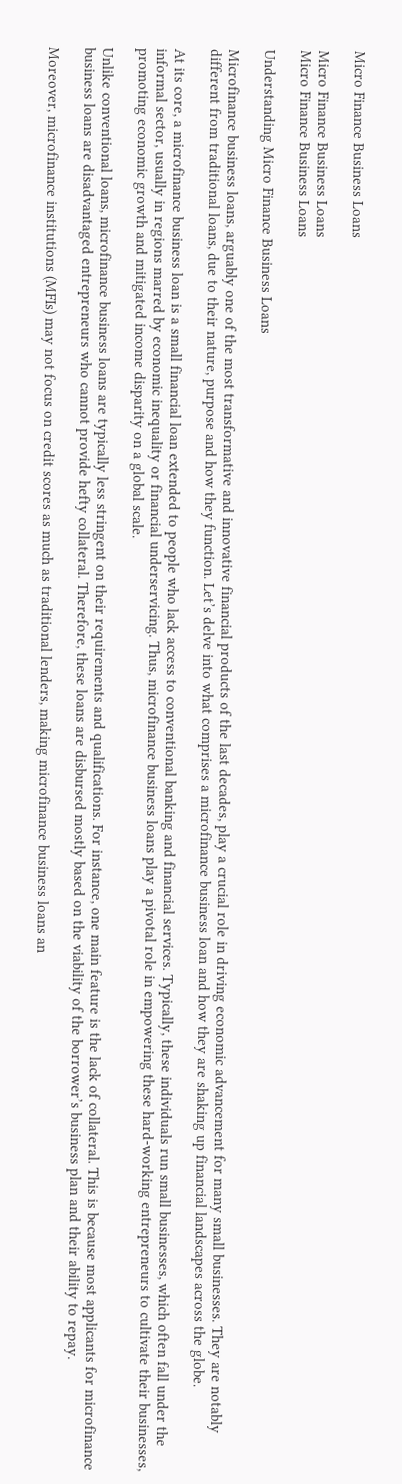Micro Finance Business Loans

Micro Finance Business Loans
Micro Finance Business Loans

Understanding Micro Finance Business Loans

Microfinance business loans, arguably one of the most transformative and innovative financial products of the last decades, play a crucial role in driving economic advancement for many small businesses. They are notably different from traditional loans, due to their nature, purpose and how they function. Let’s delve into what comprises a microfinance business loan and how they are shaking up financial landscapes across the globe.

At its core, a microfinance business loan is a small financial loan extended to people who lack access to conventional banking and financial services. Typically, these individuals run small businesses, which often fall under the informal sector, usually in regions marred by economic inequality or financial underservicing. Thus, microfinance business loans play a pivotal role in empowering these hard-working entrepreneurs to cultivate their businesses, promoting economic growth and mitigated income disparity on a global scale.

Unlike conventional loans, microfinance business loans are typically less stringent on their requirements and qualifications. For instance, one main feature is the lack of collateral. This is because most applicants for microfinance business loans are disadvantaged entrepreneurs who cannot provide hefty collateral. Therefore, these loans are disbursed mostly based on the viability of the borrower’s business plan and their ability to repay.

Moreover, microfinance institutions (MFIs) may not focus on credit scores as much as traditional lenders, making microfinance business loans an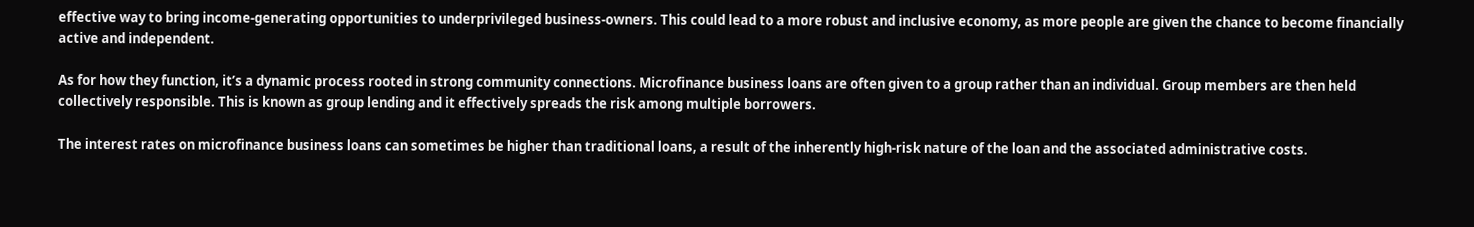effective way to bring income-generating opportunities to underprivileged business-owners. This could lead to a more robust and inclusive economy, as more people are given the chance to become financially active and independent.

As for how they function, it’s a dynamic process rooted in strong community connections. Microfinance business loans are often given to a group rather than an individual. Group members are then held collectively responsible. This is known as group lending and it effectively spreads the risk among multiple borrowers.

The interest rates on microfinance business loans can sometimes be higher than traditional loans, a result of the inherently high-risk nature of the loan and the associated administrative costs.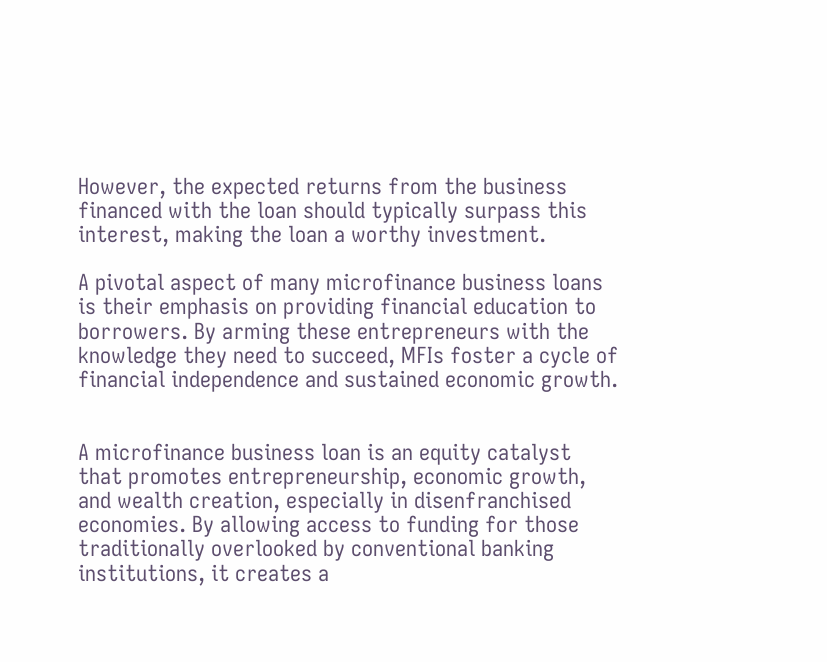However, the expected returns from the business financed with the loan should typically surpass this interest, making the loan a worthy investment.

A pivotal aspect of many microfinance business loans is their emphasis on providing financial education to borrowers. By arming these entrepreneurs with the knowledge they need to succeed, MFIs foster a cycle of financial independence and sustained economic growth.


A microfinance business loan is an equity catalyst that promotes entrepreneurship, economic growth, and wealth creation, especially in disenfranchised economies. By allowing access to funding for those traditionally overlooked by conventional banking institutions, it creates a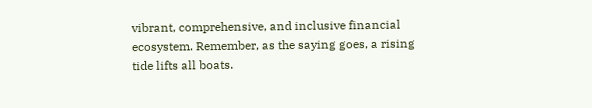vibrant, comprehensive, and inclusive financial ecosystem. Remember, as the saying goes, a rising tide lifts all boats.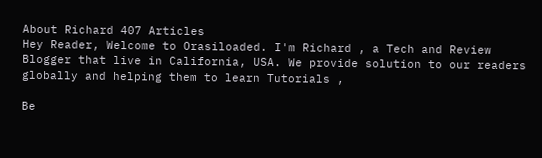About Richard 407 Articles
Hey Reader, Welcome to Orasiloaded. I'm Richard , a Tech and Review Blogger that live in California, USA. We provide solution to our readers globally and helping them to learn Tutorials ,

Be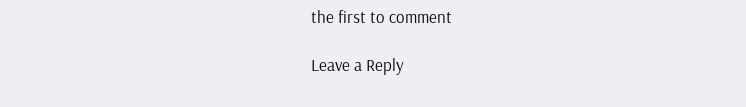the first to comment

Leave a Reply